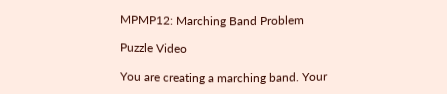MPMP12: Marching Band Problem

Puzzle Video

You are creating a marching band. Your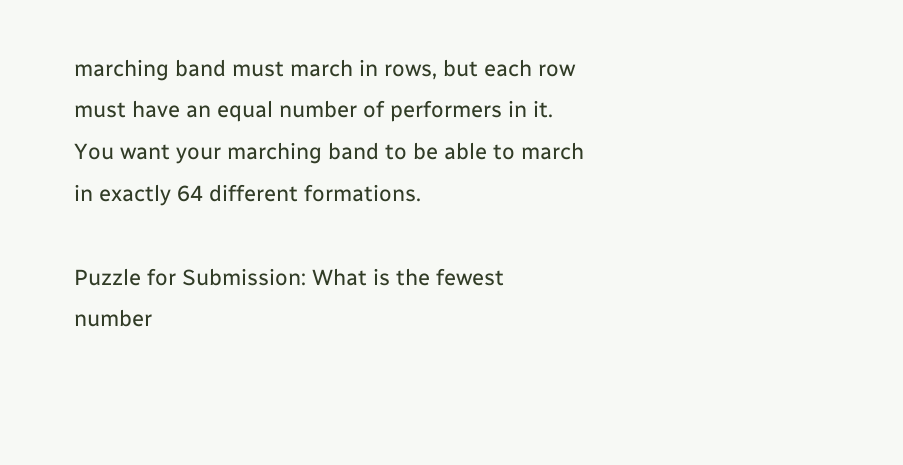marching band must march in rows, but each row must have an equal number of performers in it. You want your marching band to be able to march in exactly 64 different formations.

Puzzle for Submission: What is the fewest number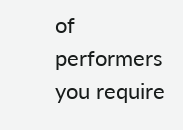of performers you require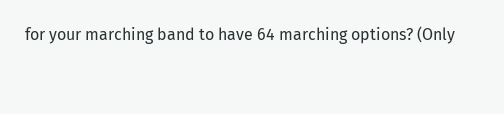for your marching band to have 64 marching options? (Only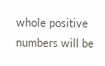whole positive numbers will be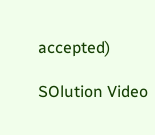accepted)

SOlution Video